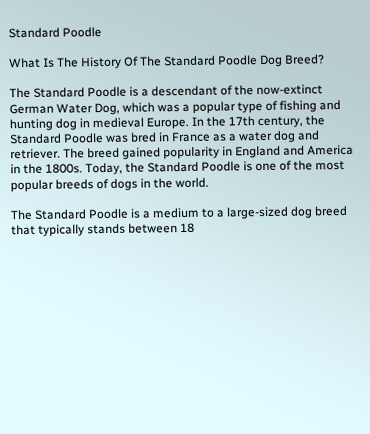Standard Poodle

What Is The History Of The Standard Poodle Dog Breed?

The Standard Poodle is a descendant of the now-extinct German Water Dog, which was a popular type of fishing and hunting dog in medieval Europe. In the 17th century, the Standard Poodle was bred in France as a water dog and retriever. The breed gained popularity in England and America in the 1800s. Today, the Standard Poodle is one of the most popular breeds of dogs in the world.

The Standard Poodle is a medium to a large-sized dog breed that typically stands between 18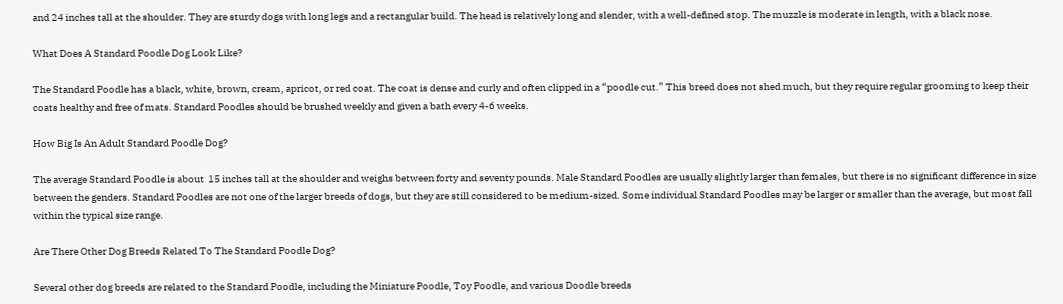and 24 inches tall at the shoulder. They are sturdy dogs with long legs and a rectangular build. The head is relatively long and slender, with a well-defined stop. The muzzle is moderate in length, with a black nose.

What Does A Standard Poodle Dog Look Like?

The Standard Poodle has a black, white, brown, cream, apricot, or red coat. The coat is dense and curly and often clipped in a “poodle cut.” This breed does not shed much, but they require regular grooming to keep their coats healthy and free of mats. Standard Poodles should be brushed weekly and given a bath every 4-6 weeks.

How Big Is An Adult Standard Poodle Dog?

The average Standard Poodle is about  15 inches tall at the shoulder and weighs between forty and seventy pounds. Male Standard Poodles are usually slightly larger than females, but there is no significant difference in size between the genders. Standard Poodles are not one of the larger breeds of dogs, but they are still considered to be medium-sized. Some individual Standard Poodles may be larger or smaller than the average, but most fall within the typical size range.

Are There Other Dog Breeds Related To The Standard Poodle Dog?

Several other dog breeds are related to the Standard Poodle, including the Miniature Poodle, Toy Poodle, and various Doodle breeds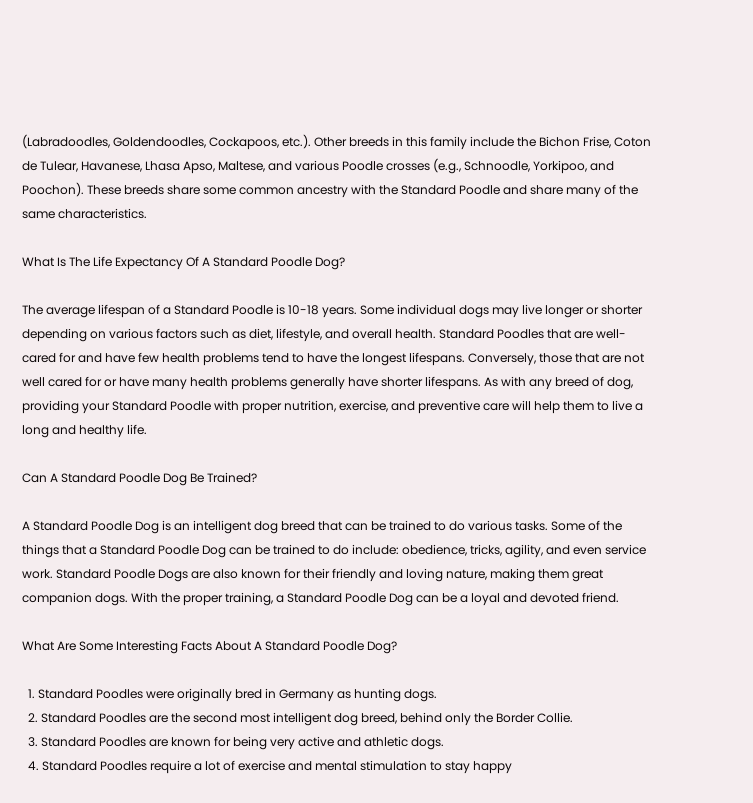(Labradoodles, Goldendoodles, Cockapoos, etc.). Other breeds in this family include the Bichon Frise, Coton de Tulear, Havanese, Lhasa Apso, Maltese, and various Poodle crosses (e.g., Schnoodle, Yorkipoo, and Poochon). These breeds share some common ancestry with the Standard Poodle and share many of the same characteristics.

What Is The Life Expectancy Of A Standard Poodle Dog?

The average lifespan of a Standard Poodle is 10-18 years. Some individual dogs may live longer or shorter depending on various factors such as diet, lifestyle, and overall health. Standard Poodles that are well-cared for and have few health problems tend to have the longest lifespans. Conversely, those that are not well cared for or have many health problems generally have shorter lifespans. As with any breed of dog, providing your Standard Poodle with proper nutrition, exercise, and preventive care will help them to live a long and healthy life.

Can A Standard Poodle Dog Be Trained?

A Standard Poodle Dog is an intelligent dog breed that can be trained to do various tasks. Some of the things that a Standard Poodle Dog can be trained to do include: obedience, tricks, agility, and even service work. Standard Poodle Dogs are also known for their friendly and loving nature, making them great companion dogs. With the proper training, a Standard Poodle Dog can be a loyal and devoted friend.

What Are Some Interesting Facts About A Standard Poodle Dog?

  1. Standard Poodles were originally bred in Germany as hunting dogs.
  2. Standard Poodles are the second most intelligent dog breed, behind only the Border Collie.
  3. Standard Poodles are known for being very active and athletic dogs.
  4. Standard Poodles require a lot of exercise and mental stimulation to stay happy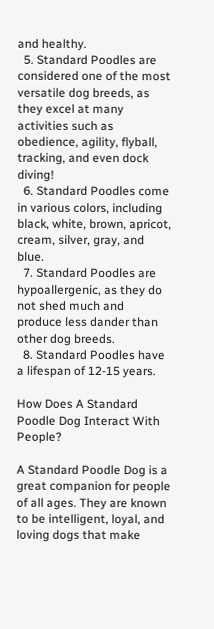and healthy.
  5. Standard Poodles are considered one of the most versatile dog breeds, as they excel at many activities such as obedience, agility, flyball, tracking, and even dock diving!
  6. Standard Poodles come in various colors, including black, white, brown, apricot, cream, silver, gray, and blue.
  7. Standard Poodles are hypoallergenic, as they do not shed much and produce less dander than other dog breeds.
  8. Standard Poodles have a lifespan of 12-15 years.

How Does A Standard Poodle Dog Interact With People?

A Standard Poodle Dog is a great companion for people of all ages. They are known to be intelligent, loyal, and loving dogs that make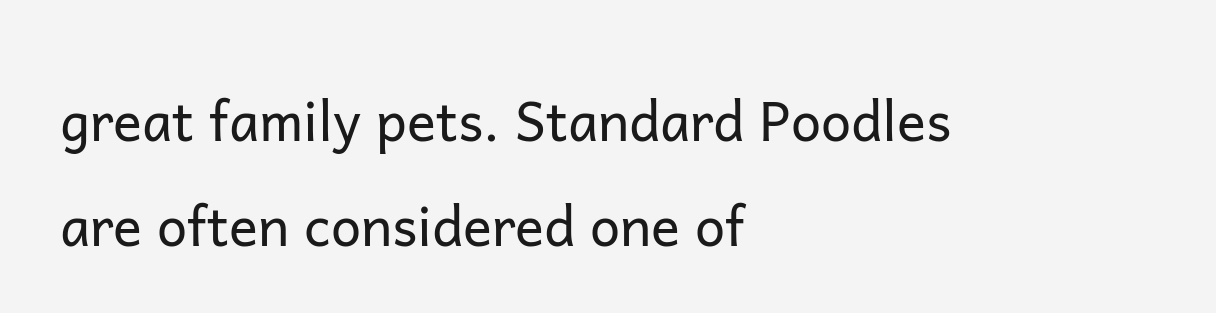great family pets. Standard Poodles are often considered one of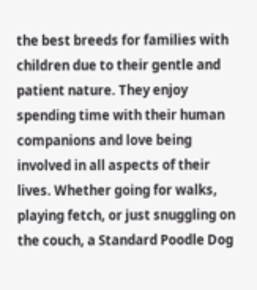the best breeds for families with children due to their gentle and patient nature. They enjoy spending time with their human companions and love being involved in all aspects of their lives. Whether going for walks, playing fetch, or just snuggling on the couch, a Standard Poodle Dog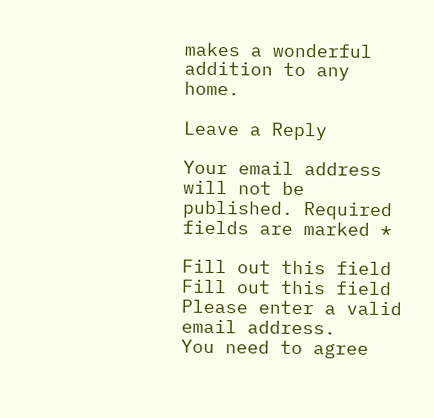makes a wonderful addition to any home.

Leave a Reply

Your email address will not be published. Required fields are marked *

Fill out this field
Fill out this field
Please enter a valid email address.
You need to agree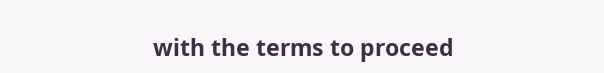with the terms to proceed